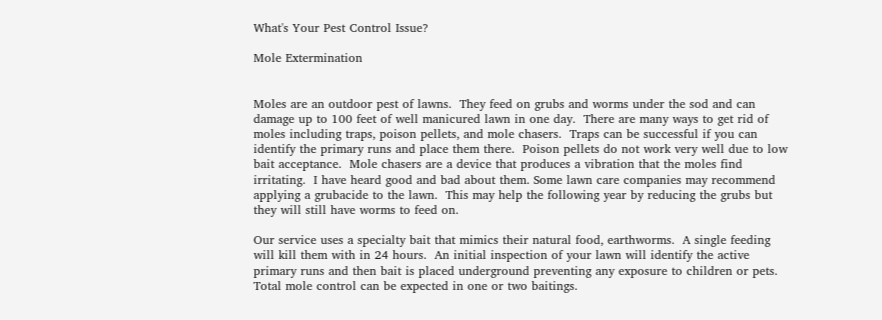What's Your Pest Control Issue?

Mole Extermination


Moles are an outdoor pest of lawns.  They feed on grubs and worms under the sod and can damage up to 100 feet of well manicured lawn in one day.  There are many ways to get rid of moles including traps, poison pellets, and mole chasers.  Traps can be successful if you can identify the primary runs and place them there.  Poison pellets do not work very well due to low bait acceptance.  Mole chasers are a device that produces a vibration that the moles find irritating.  I have heard good and bad about them. Some lawn care companies may recommend applying a grubacide to the lawn.  This may help the following year by reducing the grubs but they will still have worms to feed on.

Our service uses a specialty bait that mimics their natural food, earthworms.  A single feeding will kill them with in 24 hours.  An initial inspection of your lawn will identify the active primary runs and then bait is placed underground preventing any exposure to children or pets.  Total mole control can be expected in one or two baitings.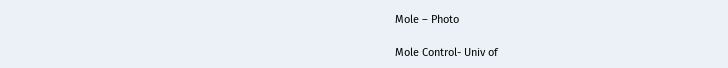Mole – Photo

Mole Control- Univ of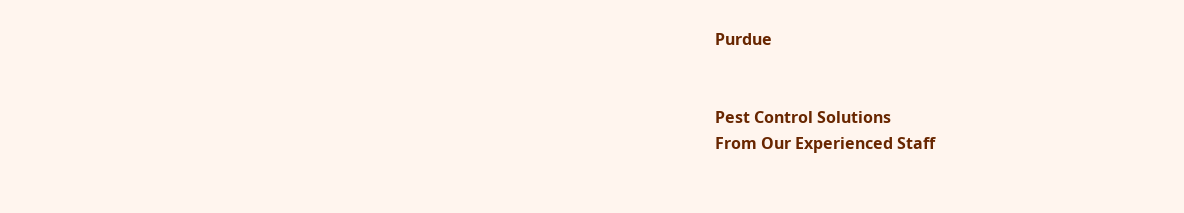Purdue


Pest Control Solutions
From Our Experienced Staff